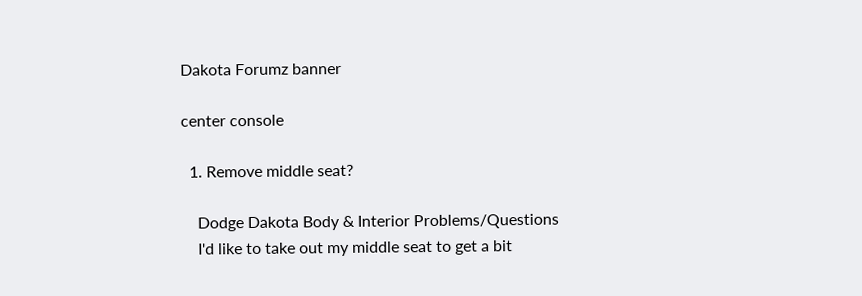Dakota Forumz banner

center console

  1. Remove middle seat?

    Dodge Dakota Body & Interior Problems/Questions
    I'd like to take out my middle seat to get a bit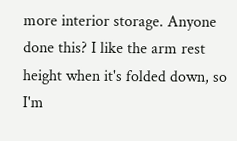more interior storage. Anyone done this? I like the arm rest height when it's folded down, so I'm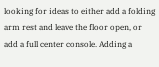looking for ideas to either add a folding arm rest and leave the floor open, or add a full center console. Adding a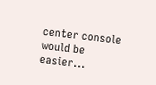center console would be easier...